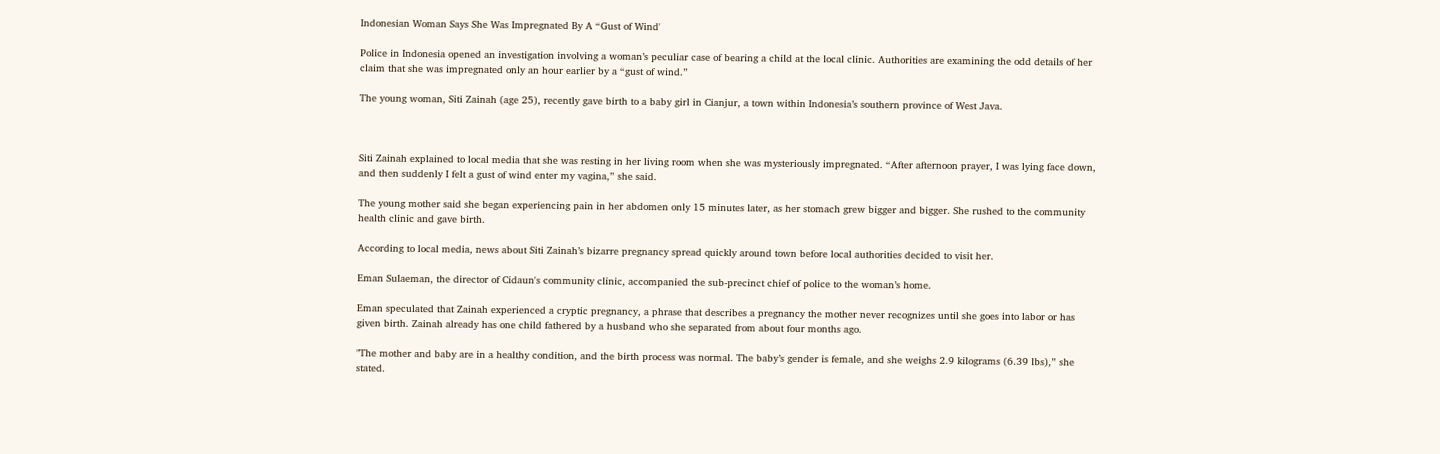Indonesian Woman Says She Was Impregnated By A “Gust of Wind'

Police in Indonesia opened an investigation involving a woman’s peculiar case of bearing a child at the local clinic. Authorities are examining the odd details of her claim that she was impregnated only an hour earlier by a “gust of wind.”

The young woman, Siti Zainah (age 25), recently gave birth to a baby girl in Cianjur, a town within Indonesia’s southern province of West Java.



Siti Zainah explained to local media that she was resting in her living room when she was mysteriously impregnated. “After afternoon prayer, I was lying face down, and then suddenly I felt a gust of wind enter my vagina,” she said.

The young mother said she began experiencing pain in her abdomen only 15 minutes later, as her stomach grew bigger and bigger. She rushed to the community health clinic and gave birth.

According to local media, news about Siti Zainah’s bizarre pregnancy spread quickly around town before local authorities decided to visit her.

Eman Sulaeman, the director of Cidaun's community clinic, accompanied the sub-precinct chief of police to the woman’s home.

Eman speculated that Zainah experienced a cryptic pregnancy, a phrase that describes a pregnancy the mother never recognizes until she goes into labor or has given birth. Zainah already has one child fathered by a husband who she separated from about four months ago.

"The mother and baby are in a healthy condition, and the birth process was normal. The baby’s gender is female, and she weighs 2.9 kilograms (6.39 lbs),” she stated.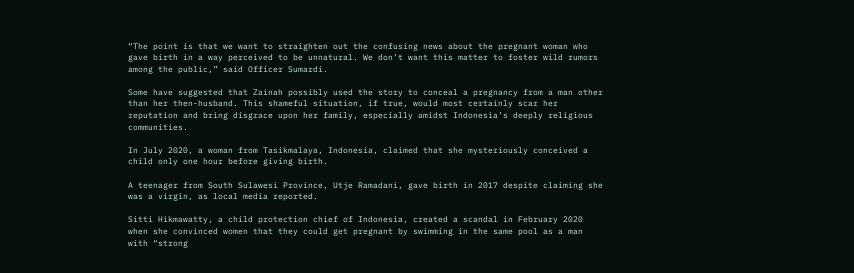“The point is that we want to straighten out the confusing news about the pregnant woman who gave birth in a way perceived to be unnatural. We don’t want this matter to foster wild rumors among the public,” said Officer Sumardi.

Some have suggested that Zainah possibly used the story to conceal a pregnancy from a man other than her then-husband. This shameful situation, if true, would most certainly scar her reputation and bring disgrace upon her family, especially amidst Indonesia’s deeply religious communities.

In July 2020, a woman from Tasikmalaya, Indonesia, claimed that she mysteriously conceived a child only one hour before giving birth.

A teenager from South Sulawesi Province, Utje Ramadani, gave birth in 2017 despite claiming she was a virgin, as local media reported.

Sitti Hikmawatty, a child protection chief of Indonesia, created a scandal in February 2020 when she convinced women that they could get pregnant by swimming in the same pool as a man with “strong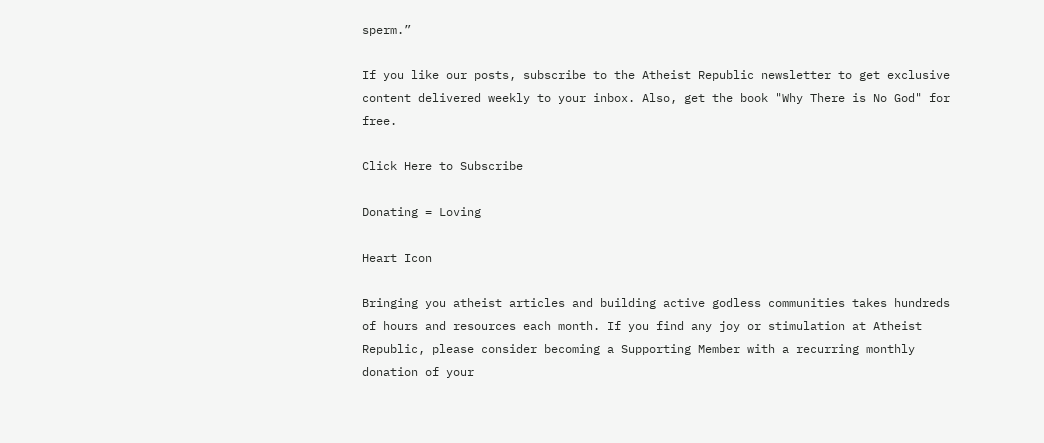sperm.”

If you like our posts, subscribe to the Atheist Republic newsletter to get exclusive content delivered weekly to your inbox. Also, get the book "Why There is No God" for free.

Click Here to Subscribe

Donating = Loving

Heart Icon

Bringing you atheist articles and building active godless communities takes hundreds of hours and resources each month. If you find any joy or stimulation at Atheist Republic, please consider becoming a Supporting Member with a recurring monthly donation of your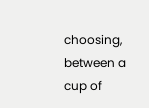choosing, between a cup of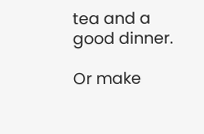tea and a good dinner.

Or make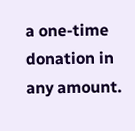a one-time donation in any amount.